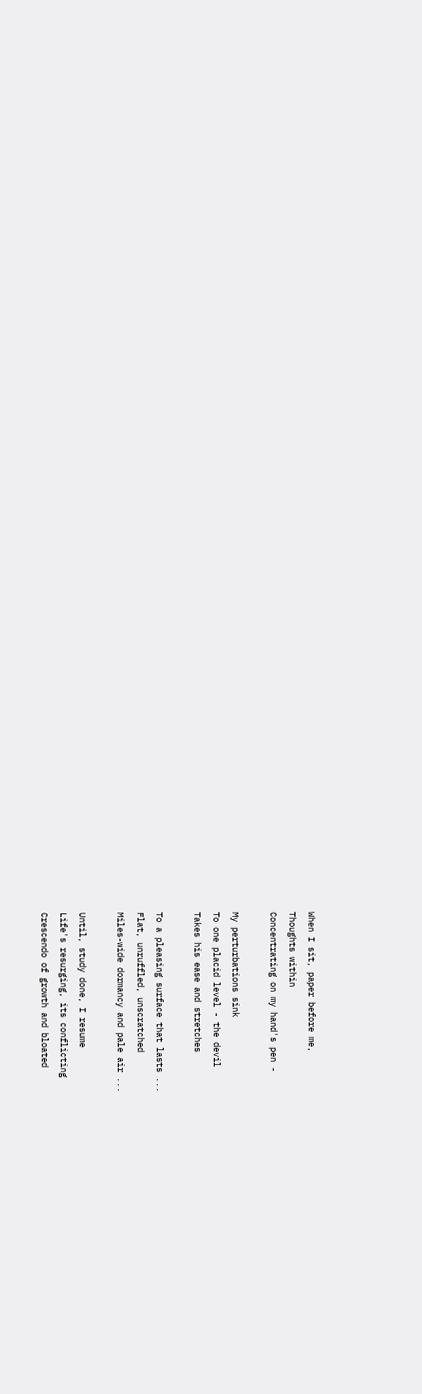When I sit, paper before me,
Thoughts within
Concentrating on my hand's pen -

My perturbations sink
To one placid level - the devil
Takes his ease and stretches

To a pleasing surface that lasts ...
Flat, unruffled, unscratched
Miles-wide dormancy and pale air ...

Until, study done, I resume
Life's resurging, its conflicting
Crescendo of growth and bloated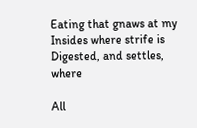Eating that gnaws at my
Insides where strife is
Digested, and settles, where

All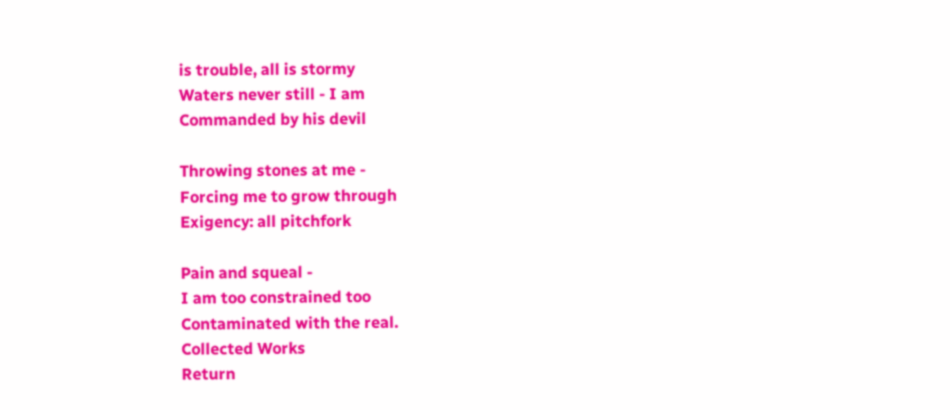is trouble, all is stormy
Waters never still - I am
Commanded by his devil

Throwing stones at me -
Forcing me to grow through
Exigency: all pitchfork

Pain and squeal -
I am too constrained too
Contaminated with the real.
Collected Works
Return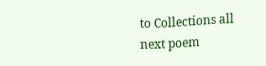to Collections all
next poem